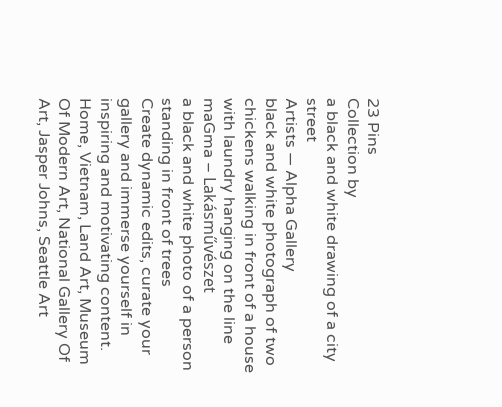23 Pins
Collection by
a black and white drawing of a city street
Artists — Alpha Gallery
black and white photograph of two chickens walking in front of a house with laundry hanging on the line
maGma – Lakásművészet
a black and white photo of a person standing in front of trees
Create dynamic edits, curate your gallery and immerse yourself in inspiring and motivating content.
Home, Vietnam, Land Art, Museum Of Modern Art, National Gallery Of Art, Jasper Johns, Seattle Art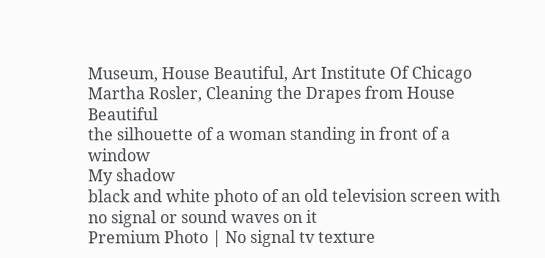Museum, House Beautiful, Art Institute Of Chicago
Martha Rosler, Cleaning the Drapes from House Beautiful
the silhouette of a woman standing in front of a window
My shadow
black and white photo of an old television screen with no signal or sound waves on it
Premium Photo | No signal tv texture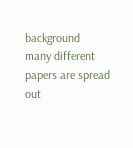background
many different papers are spread out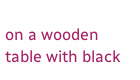on a wooden table with black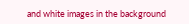and white images in the background